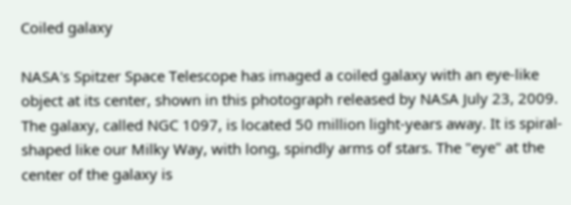Coiled galaxy

NASA's Spitzer Space Telescope has imaged a coiled galaxy with an eye-like object at its center, shown in this photograph released by NASA July 23, 2009.
The galaxy, called NGC 1097, is located 50 million light-years away. It is spiral-shaped like our Milky Way, with long, spindly arms of stars. The "eye" at the center of the galaxy is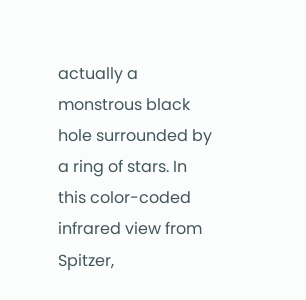actually a monstrous black hole surrounded by a ring of stars. In this color-coded infrared view from Spitzer,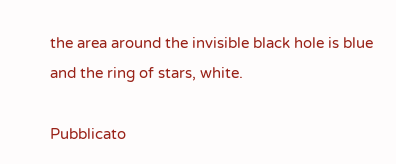the area around the invisible black hole is blue and the ring of stars, white.

Pubblicato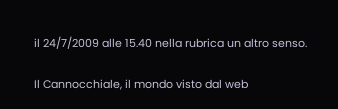il 24/7/2009 alle 15.40 nella rubrica un altro senso.

Il Cannocchiale, il mondo visto dal web